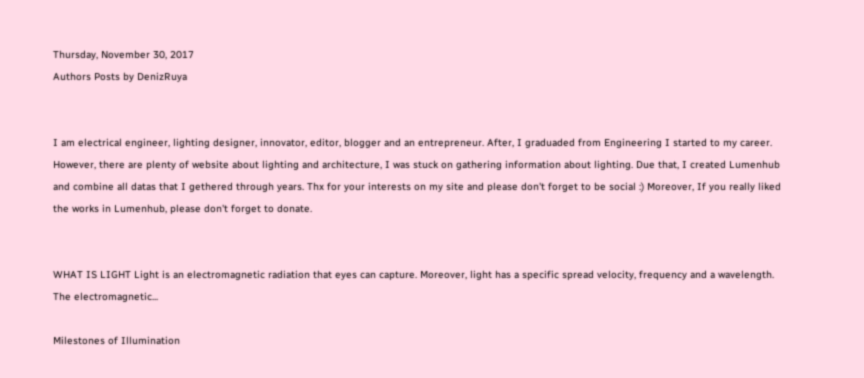Thursday, November 30, 2017
Authors Posts by DenizRuya


I am electrical engineer, lighting designer, innovator, editor, blogger and an entrepreneur. After, I graduaded from Engineering I started to my career. However, there are plenty of website about lighting and architecture, I was stuck on gathering information about lighting. Due that, I created Lumenhub and combine all datas that I gethered through years. Thx for your interests on my site and please don't forget to be social :) Moreover, If you really liked the works in Lumenhub, please don't forget to donate.


WHAT IS LIGHT Light is an electromagnetic radiation that eyes can capture. Moreover, light has a specific spread velocity, frequency and a wavelength. The electromagnetic...

Milestones of Illumination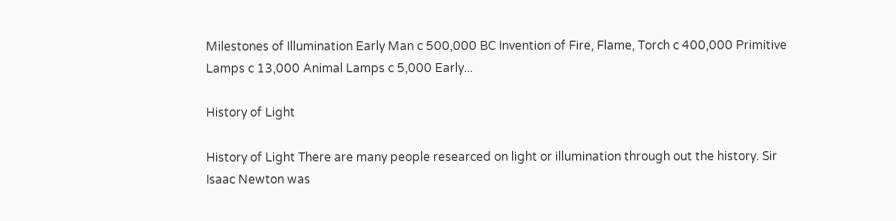Milestones of Illumination Early Man c 500,000 BC Invention of Fire, Flame, Torch c 400,000 Primitive Lamps c 13,000 Animal Lamps c 5,000 Early...

History of Light

History of Light There are many people researced on light or illumination through out the history. Sir Isaac Newton was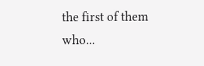the first of them who...